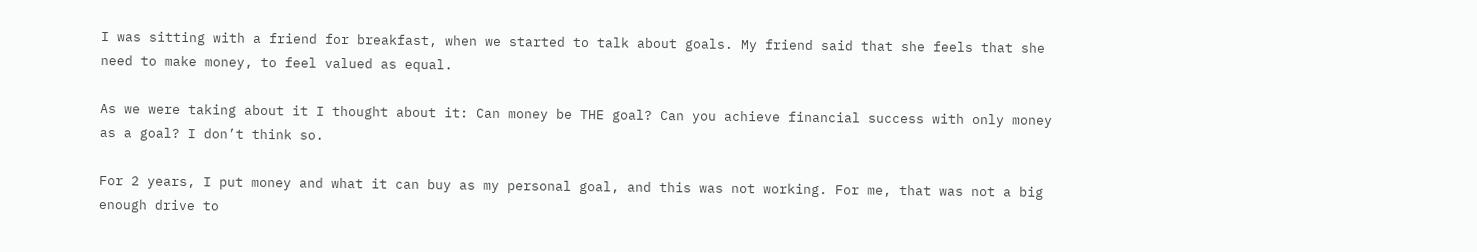I was sitting with a friend for breakfast, when we started to talk about goals. My friend said that she feels that she need to make money, to feel valued as equal.

As we were taking about it I thought about it: Can money be THE goal? Can you achieve financial success with only money as a goal? I don’t think so.

For 2 years, I put money and what it can buy as my personal goal, and this was not working. For me, that was not a big enough drive to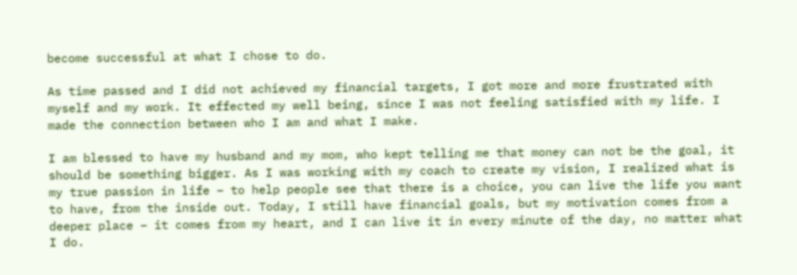become successful at what I chose to do.

As time passed and I did not achieved my financial targets, I got more and more frustrated with myself and my work. It effected my well being, since I was not feeling satisfied with my life. I made the connection between who I am and what I make.

I am blessed to have my husband and my mom, who kept telling me that money can not be the goal, it should be something bigger. As I was working with my coach to create my vision, I realized what is my true passion in life – to help people see that there is a choice, you can live the life you want to have, from the inside out. Today, I still have financial goals, but my motivation comes from a deeper place – it comes from my heart, and I can live it in every minute of the day, no matter what I do.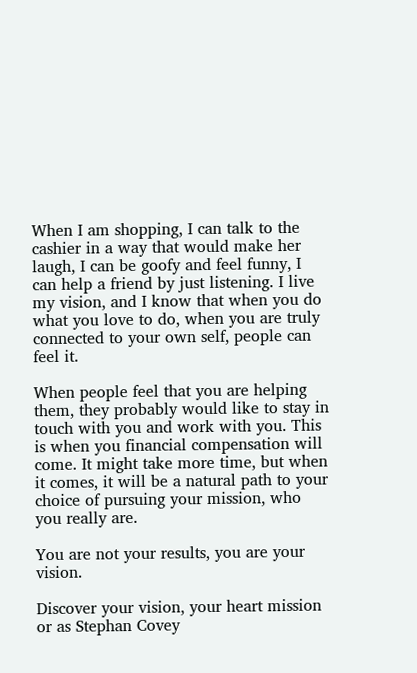When I am shopping, I can talk to the cashier in a way that would make her laugh, I can be goofy and feel funny, I can help a friend by just listening. I live my vision, and I know that when you do what you love to do, when you are truly connected to your own self, people can feel it.

When people feel that you are helping them, they probably would like to stay in touch with you and work with you. This is when you financial compensation will come. It might take more time, but when it comes, it will be a natural path to your choice of pursuing your mission, who you really are.

You are not your results, you are your vision.

Discover your vision, your heart mission or as Stephan Covey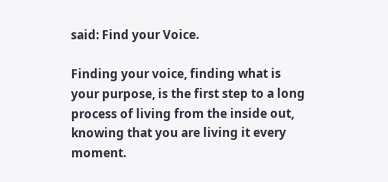said: Find your Voice.

Finding your voice, finding what is your purpose, is the first step to a long process of living from the inside out, knowing that you are living it every moment.